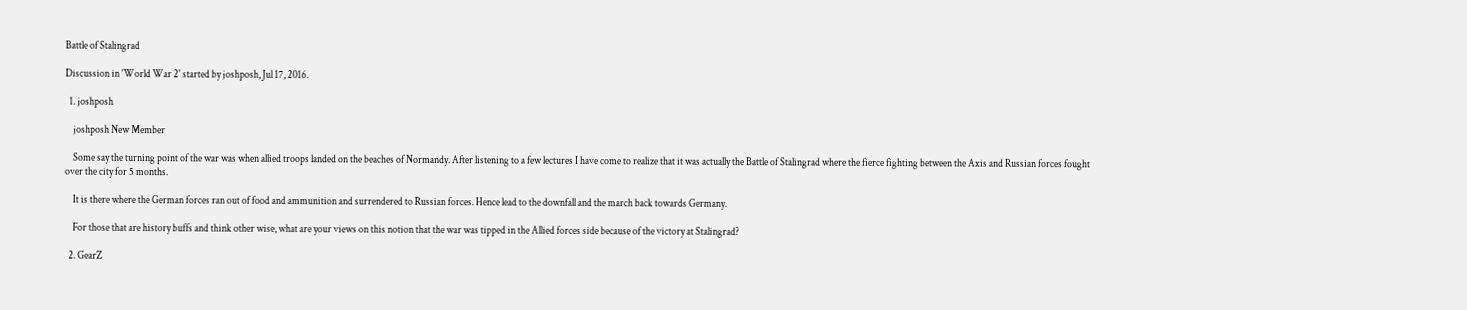Battle of Stalingrad

Discussion in 'World War 2' started by joshposh, Jul 17, 2016.

  1. joshposh

    joshposh New Member

    Some say the turning point of the war was when allied troops landed on the beaches of Normandy. After listening to a few lectures I have come to realize that it was actually the Battle of Stalingrad where the fierce fighting between the Axis and Russian forces fought over the city for 5 months.

    It is there where the German forces ran out of food and ammunition and surrendered to Russian forces. Hence lead to the downfall and the march back towards Germany.

    For those that are history buffs and think other wise, what are your views on this notion that the war was tipped in the Allied forces side because of the victory at Stalingrad?

  2. GearZ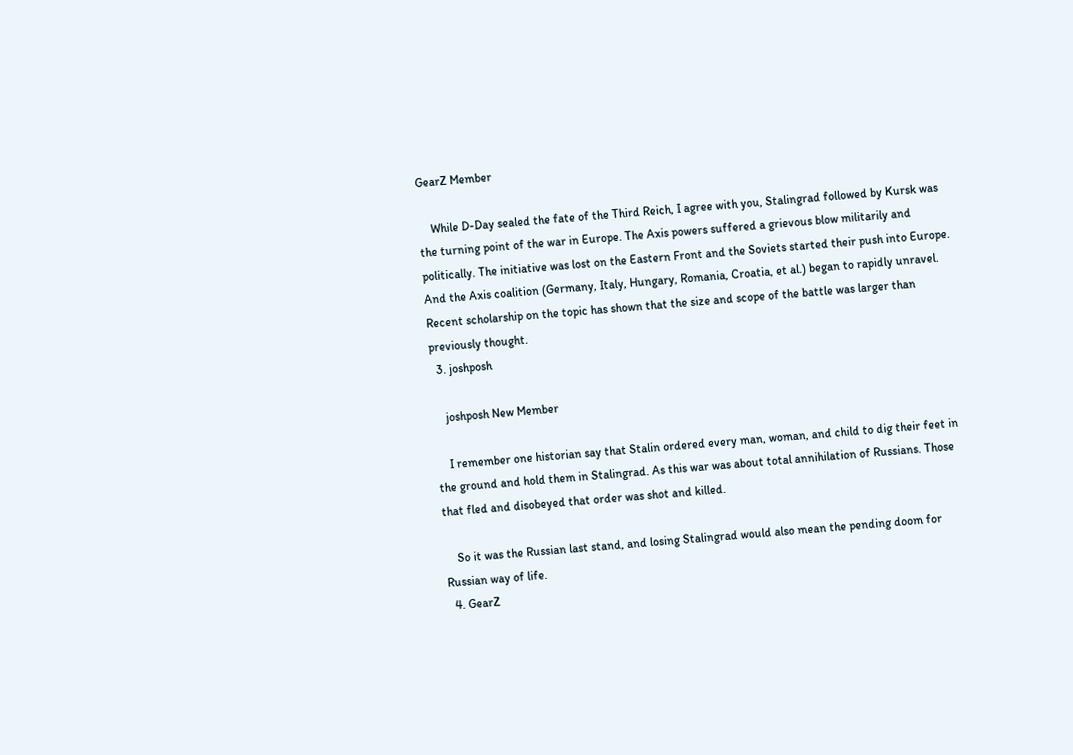GearZ Member

    While D-Day sealed the fate of the Third Reich, I agree with you, Stalingrad followed by Kursk was the turning point of the war in Europe. The Axis powers suffered a grievous blow militarily and politically. The initiative was lost on the Eastern Front and the Soviets started their push into Europe. And the Axis coalition (Germany, Italy, Hungary, Romania, Croatia, et al.) began to rapidly unravel. Recent scholarship on the topic has shown that the size and scope of the battle was larger than previously thought.
  3. joshposh

    joshposh New Member

    I remember one historian say that Stalin ordered every man, woman, and child to dig their feet in the ground and hold them in Stalingrad. As this war was about total annihilation of Russians. Those that fled and disobeyed that order was shot and killed.

    So it was the Russian last stand, and losing Stalingrad would also mean the pending doom for Russian way of life.
  4. GearZ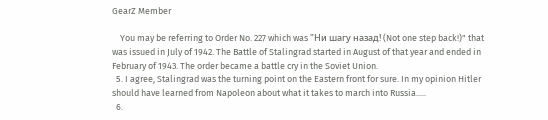GearZ Member

    You may be referring to Order No. 227 which was "Ни шагу назад! (Not one step back!)" that was issued in July of 1942. The Battle of Stalingrad started in August of that year and ended in February of 1943. The order became a battle cry in the Soviet Union.
  5. I agree, Stalingrad was the turning point on the Eastern front for sure. In my opinion Hitler should have learned from Napoleon about what it takes to march into Russia.....
  6.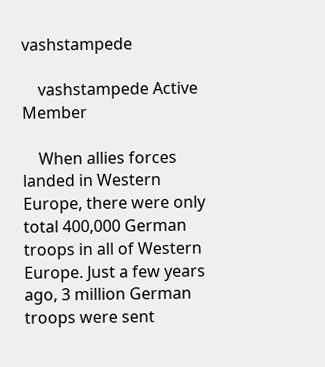vashstampede

    vashstampede Active Member

    When allies forces landed in Western Europe, there were only total 400,000 German troops in all of Western Europe. Just a few years ago, 3 million German troops were sent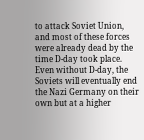to attack Soviet Union, and most of these forces were already dead by the time D-day took place. Even without D-day, the Soviets will eventually end the Nazi Germany on their own but at a higher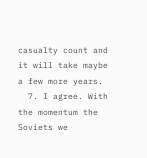casualty count and it will take maybe a few more years.
  7. I agree. With the momentum the Soviets we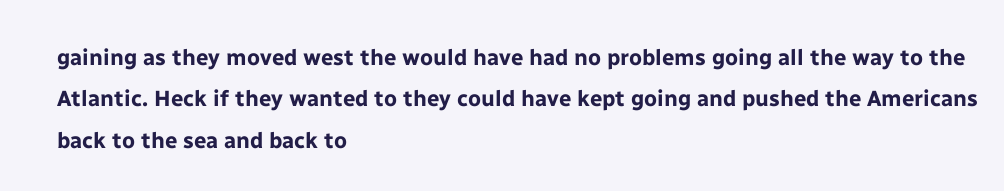gaining as they moved west the would have had no problems going all the way to the Atlantic. Heck if they wanted to they could have kept going and pushed the Americans back to the sea and back to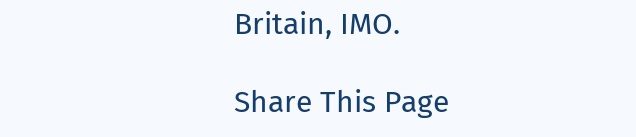Britain, IMO.

Share This Page